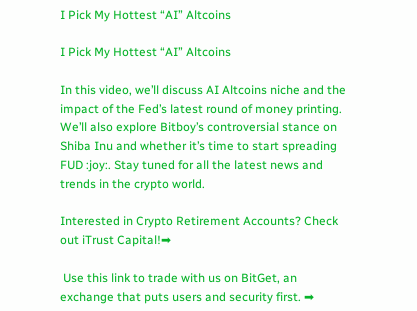I Pick My Hottest “AI” Altcoins

I Pick My Hottest “AI” Altcoins

In this video, we’ll discuss AI Altcoins niche and the impact of the Fed’s latest round of money printing. We’ll also explore Bitboy’s controversial stance on Shiba Inu and whether it’s time to start spreading FUD :joy:. Stay tuned for all the latest news and trends in the crypto world.

Interested in Crypto Retirement Accounts? Check out iTrust Capital!➡

 Use this link to trade with us on BitGet, an exchange that puts users and security first. ➡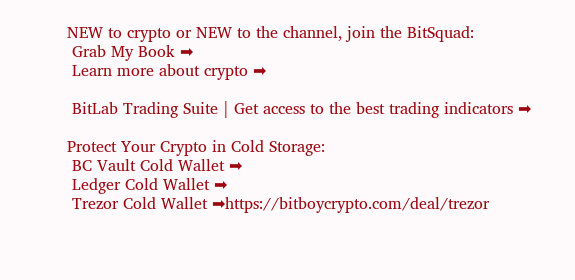NEW to crypto or NEW to the channel, join the BitSquad:
 Grab My Book ➡
 Learn more about crypto ➡

 BitLab Trading Suite | Get access to the best trading indicators ➡

Protect Your Crypto in Cold Storage:
 BC Vault Cold Wallet ➡
 Ledger Cold Wallet ➡
 Trezor Cold Wallet ➡https://bitboycrypto.com/deal/trezor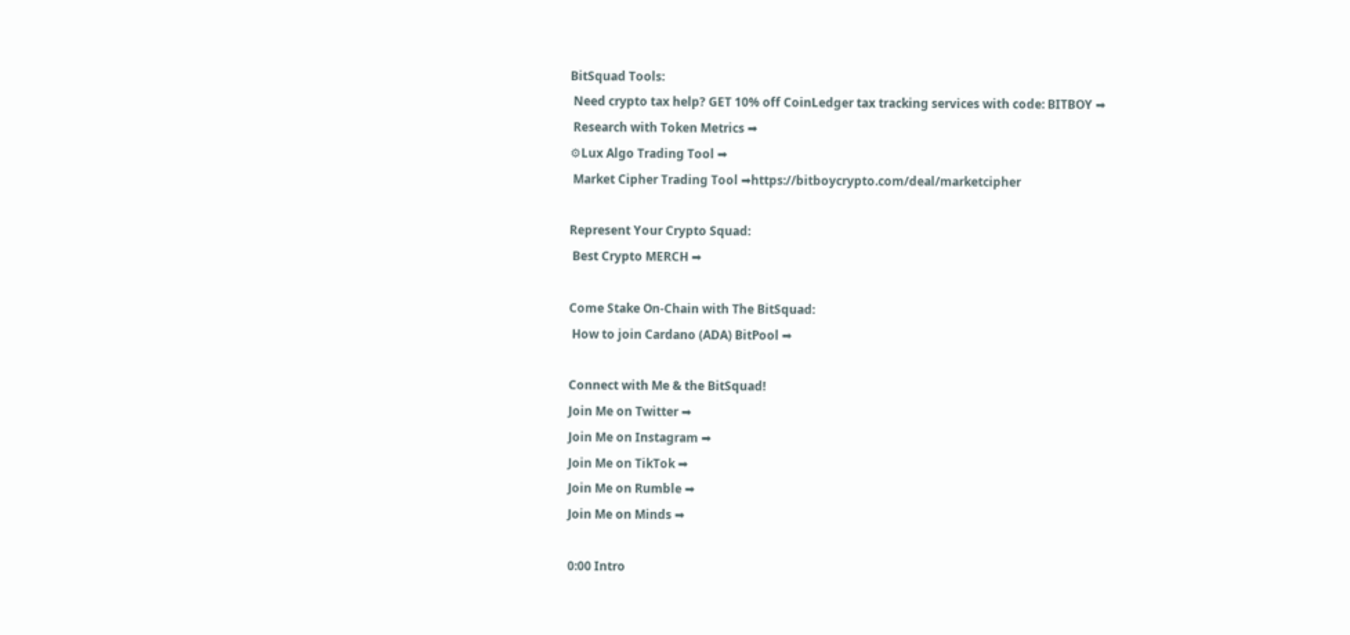BitSquad Tools:
 Need crypto tax help? GET 10% off CoinLedger tax tracking services with code: BITBOY ➡
 Research with Token Metrics ➡
⚙Lux Algo Trading Tool ➡
 Market Cipher Trading Tool ➡https://bitboycrypto.com/deal/marketcipher

Represent Your Crypto Squad:
 Best Crypto MERCH ➡

Come Stake On-Chain with The BitSquad:
 How to join Cardano (ADA) BitPool ➡

Connect with Me & the BitSquad!
Join Me on Twitter ➡
Join Me on Instagram ➡
Join Me on TikTok ➡
Join Me on Rumble ➡
Join Me on Minds ➡

0:00 Intro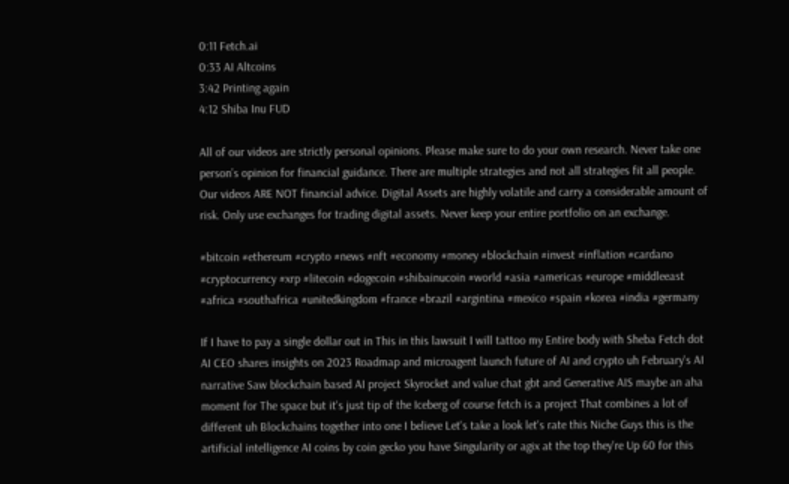0:11 Fetch.ai
0:33 AI Altcoins
3:42 Printing again
4:12 Shiba Inu FUD

All of our videos are strictly personal opinions. Please make sure to do your own research. Never take one person’s opinion for financial guidance. There are multiple strategies and not all strategies fit all people. Our videos ARE NOT financial advice. Digital Assets are highly volatile and carry a considerable amount of risk. Only use exchanges for trading digital assets. Never keep your entire portfolio on an exchange.

#bitcoin #ethereum #crypto #news #nft #economy #money #blockchain #invest #inflation #cardano #cryptocurrency #xrp #litecoin #dogecoin #shibainucoin #world #asia #americas #europe #middleeast #africa #southafrica #unitedkingdom #france #brazil #argintina #mexico #spain #korea #india #germany

If I have to pay a single dollar out in This in this lawsuit I will tattoo my Entire body with Sheba Fetch dot AI CEO shares insights on 2023 Roadmap and microagent launch future of AI and crypto uh February's AI narrative Saw blockchain based AI project Skyrocket and value chat gbt and Generative AIS maybe an aha moment for The space but it's just tip of the Iceberg of course fetch is a project That combines a lot of different uh Blockchains together into one I believe Let's take a look let's rate this Niche Guys this is the artificial intelligence AI coins by coin gecko you have Singularity or agix at the top they're Up 60 for this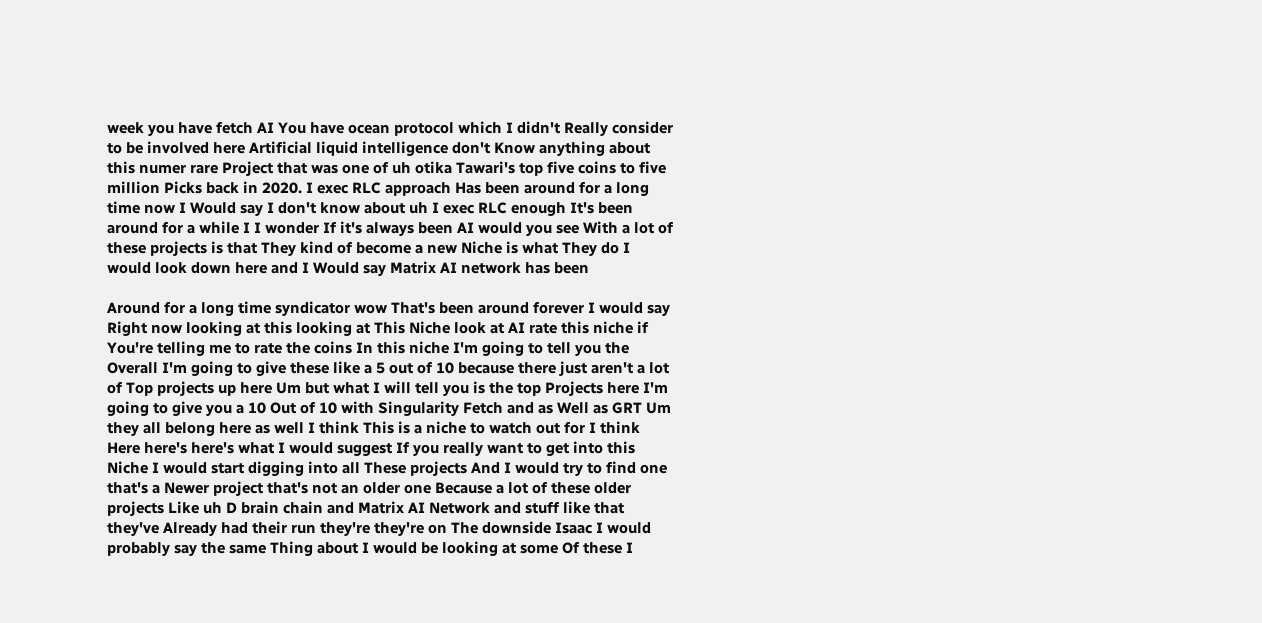week you have fetch AI You have ocean protocol which I didn't Really consider to be involved here Artificial liquid intelligence don't Know anything about this numer rare Project that was one of uh otika Tawari's top five coins to five million Picks back in 2020. I exec RLC approach Has been around for a long time now I Would say I don't know about uh I exec RLC enough It's been around for a while I I wonder If it's always been AI would you see With a lot of these projects is that They kind of become a new Niche is what They do I would look down here and I Would say Matrix AI network has been

Around for a long time syndicator wow That's been around forever I would say Right now looking at this looking at This Niche look at AI rate this niche if You're telling me to rate the coins In this niche I'm going to tell you the Overall I'm going to give these like a 5 out of 10 because there just aren't a lot of Top projects up here Um but what I will tell you is the top Projects here I'm going to give you a 10 Out of 10 with Singularity Fetch and as Well as GRT Um they all belong here as well I think This is a niche to watch out for I think Here here's here's what I would suggest If you really want to get into this Niche I would start digging into all These projects And I would try to find one that's a Newer project that's not an older one Because a lot of these older projects Like uh D brain chain and Matrix AI Network and stuff like that they've Already had their run they're they're on The downside Isaac I would probably say the same Thing about I would be looking at some Of these I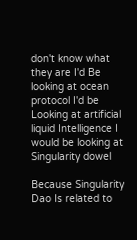don't know what they are I'd Be looking at ocean protocol I'd be Looking at artificial liquid Intelligence I would be looking at Singularity dowel

Because Singularity Dao Is related to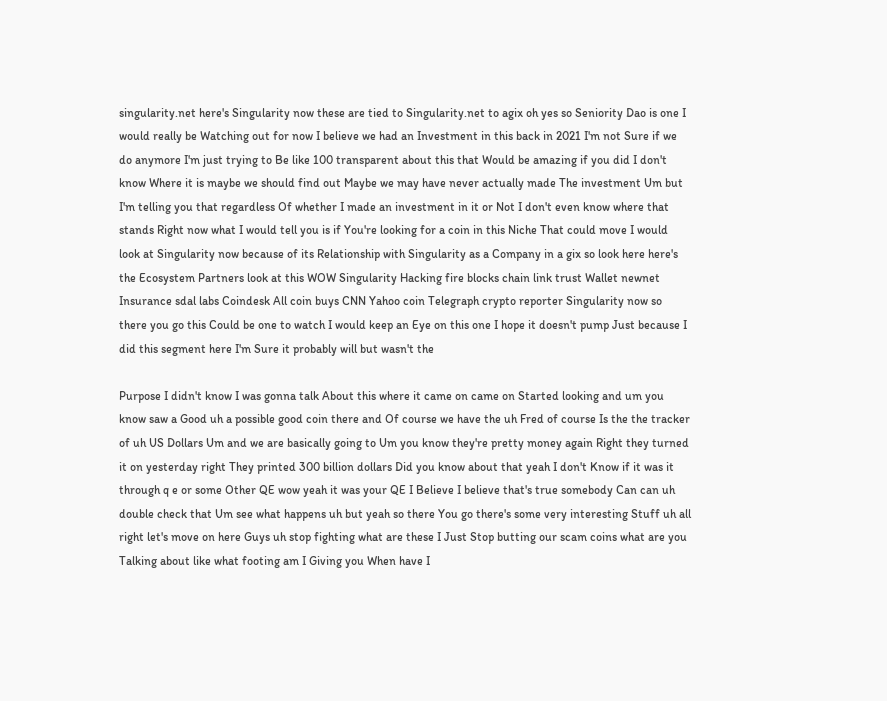singularity.net here's Singularity now these are tied to Singularity.net to agix oh yes so Seniority Dao is one I would really be Watching out for now I believe we had an Investment in this back in 2021 I'm not Sure if we do anymore I'm just trying to Be like 100 transparent about this that Would be amazing if you did I don't know Where it is maybe we should find out Maybe we may have never actually made The investment Um but I'm telling you that regardless Of whether I made an investment in it or Not I don't even know where that stands Right now what I would tell you is if You're looking for a coin in this Niche That could move I would look at Singularity now because of its Relationship with Singularity as a Company in a gix so look here here's the Ecosystem Partners look at this WOW Singularity Hacking fire blocks chain link trust Wallet newnet Insurance sdal labs Coindesk All coin buys CNN Yahoo coin Telegraph crypto reporter Singularity now so there you go this Could be one to watch I would keep an Eye on this one I hope it doesn't pump Just because I did this segment here I'm Sure it probably will but wasn't the

Purpose I didn't know I was gonna talk About this where it came on came on Started looking and um you know saw a Good uh a possible good coin there and Of course we have the uh Fred of course Is the the tracker of uh US Dollars Um and we are basically going to Um you know they're pretty money again Right they turned it on yesterday right They printed 300 billion dollars Did you know about that yeah I don't Know if it was it through q e or some Other QE wow yeah it was your QE I Believe I believe that's true somebody Can can uh double check that Um see what happens uh but yeah so there You go there's some very interesting Stuff uh all right let's move on here Guys uh stop fighting what are these I Just Stop butting our scam coins what are you Talking about like what footing am I Giving you When have I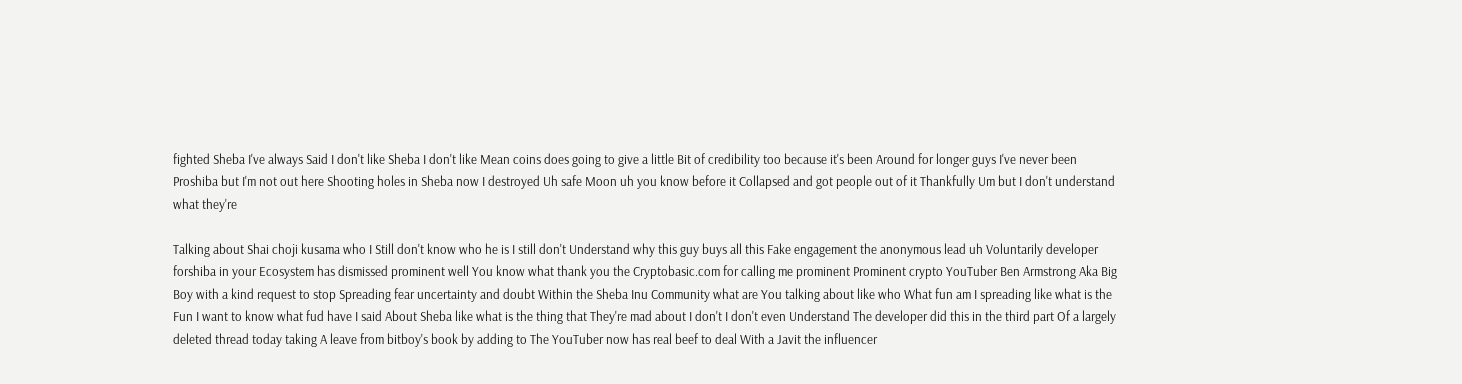fighted Sheba I've always Said I don't like Sheba I don't like Mean coins does going to give a little Bit of credibility too because it's been Around for longer guys I've never been Proshiba but I'm not out here Shooting holes in Sheba now I destroyed Uh safe Moon uh you know before it Collapsed and got people out of it Thankfully Um but I don't understand what they're

Talking about Shai choji kusama who I Still don't know who he is I still don't Understand why this guy buys all this Fake engagement the anonymous lead uh Voluntarily developer forshiba in your Ecosystem has dismissed prominent well You know what thank you the Cryptobasic.com for calling me prominent Prominent crypto YouTuber Ben Armstrong Aka Big Boy with a kind request to stop Spreading fear uncertainty and doubt Within the Sheba Inu Community what are You talking about like who What fun am I spreading like what is the Fun I want to know what fud have I said About Sheba like what is the thing that They're mad about I don't I don't even Understand The developer did this in the third part Of a largely deleted thread today taking A leave from bitboy's book by adding to The YouTuber now has real beef to deal With a Javit the influencer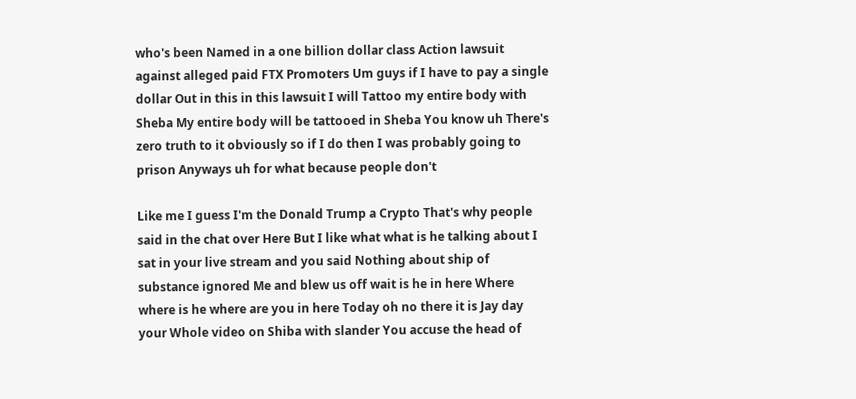who's been Named in a one billion dollar class Action lawsuit against alleged paid FTX Promoters Um guys if I have to pay a single dollar Out in this in this lawsuit I will Tattoo my entire body with Sheba My entire body will be tattooed in Sheba You know uh There's zero truth to it obviously so if I do then I was probably going to prison Anyways uh for what because people don't

Like me I guess I'm the Donald Trump a Crypto That's why people said in the chat over Here But I like what what is he talking about I sat in your live stream and you said Nothing about ship of substance ignored Me and blew us off wait is he in here Where where is he where are you in here Today oh no there it is Jay day your Whole video on Shiba with slander You accuse the head of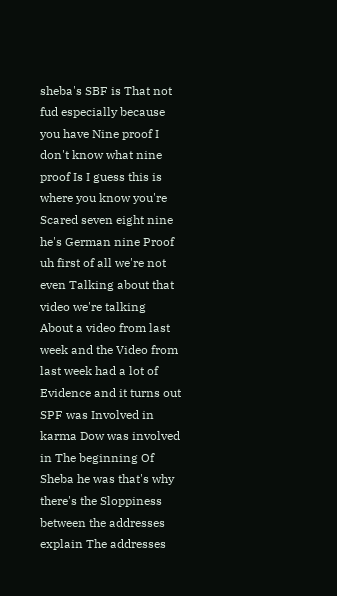sheba's SBF is That not fud especially because you have Nine proof I don't know what nine proof Is I guess this is where you know you're Scared seven eight nine he's German nine Proof uh first of all we're not even Talking about that video we're talking About a video from last week and the Video from last week had a lot of Evidence and it turns out SPF was Involved in karma Dow was involved in The beginning Of Sheba he was that's why there's the Sloppiness between the addresses explain The addresses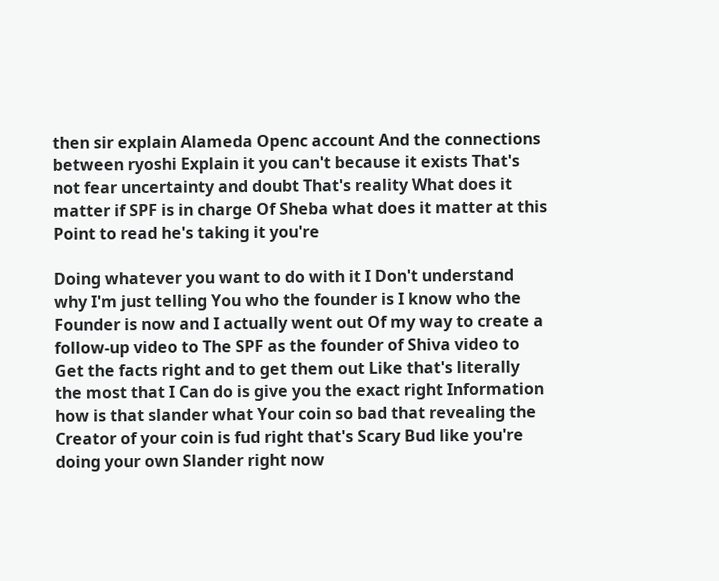then sir explain Alameda Openc account And the connections between ryoshi Explain it you can't because it exists That's not fear uncertainty and doubt That's reality What does it matter if SPF is in charge Of Sheba what does it matter at this Point to read he's taking it you're

Doing whatever you want to do with it I Don't understand why I'm just telling You who the founder is I know who the Founder is now and I actually went out Of my way to create a follow-up video to The SPF as the founder of Shiva video to Get the facts right and to get them out Like that's literally the most that I Can do is give you the exact right Information how is that slander what Your coin so bad that revealing the Creator of your coin is fud right that's Scary Bud like you're doing your own Slander right now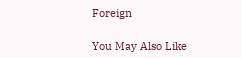Foreign

You May Also Like